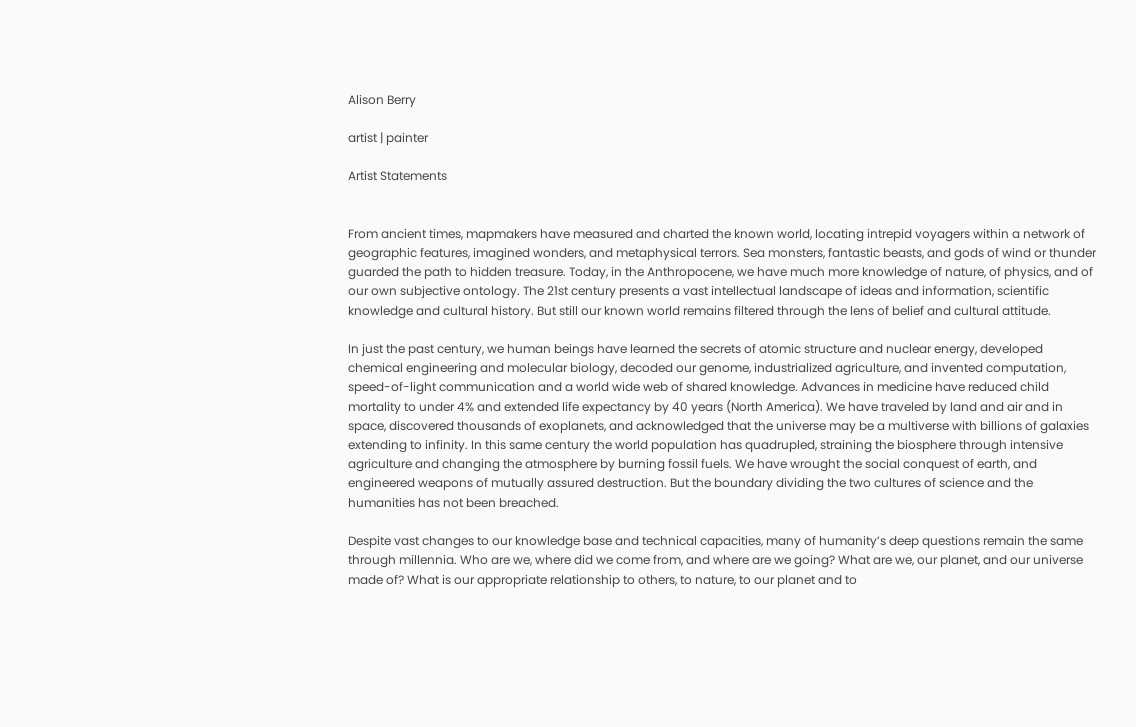Alison Berry

artist | painter

Artist Statements


From ancient times, mapmakers have measured and charted the known world, locating intrepid voyagers within a network of geographic features, imagined wonders, and metaphysical terrors. Sea monsters, fantastic beasts, and gods of wind or thunder guarded the path to hidden treasure. Today, in the Anthropocene, we have much more knowledge of nature, of physics, and of our own subjective ontology. The 21st century presents a vast intellectual landscape of ideas and information, scientific knowledge and cultural history. But still our known world remains filtered through the lens of belief and cultural attitude.

In just the past century, we human beings have learned the secrets of atomic structure and nuclear energy, developed chemical engineering and molecular biology, decoded our genome, industrialized agriculture, and invented computation, speed-of-light communication and a world wide web of shared knowledge. Advances in medicine have reduced child mortality to under 4% and extended life expectancy by 40 years (North America). We have traveled by land and air and in space, discovered thousands of exoplanets, and acknowledged that the universe may be a multiverse with billions of galaxies extending to infinity. In this same century the world population has quadrupled, straining the biosphere through intensive agriculture and changing the atmosphere by burning fossil fuels. We have wrought the social conquest of earth, and engineered weapons of mutually assured destruction. But the boundary dividing the two cultures of science and the humanities has not been breached.

Despite vast changes to our knowledge base and technical capacities, many of humanity’s deep questions remain the same through millennia. Who are we, where did we come from, and where are we going? What are we, our planet, and our universe made of? What is our appropriate relationship to others, to nature, to our planet and to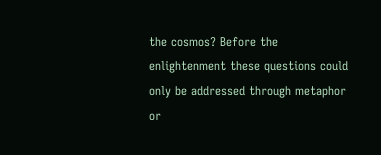the cosmos? Before the enlightenment these questions could only be addressed through metaphor or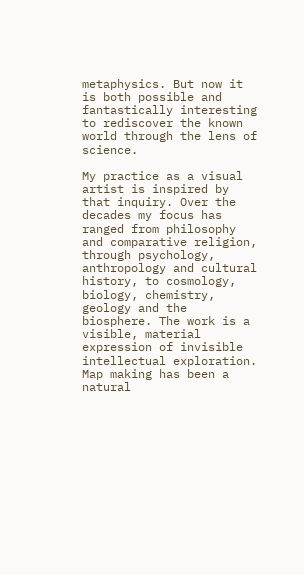metaphysics. But now it is both possible and fantastically interesting to rediscover the known world through the lens of science.

My practice as a visual artist is inspired by that inquiry. Over the decades my focus has ranged from philosophy and comparative religion, through psychology, anthropology and cultural history, to cosmology, biology, chemistry, geology and the biosphere. The work is a visible, material expression of invisible intellectual exploration. Map making has been a natural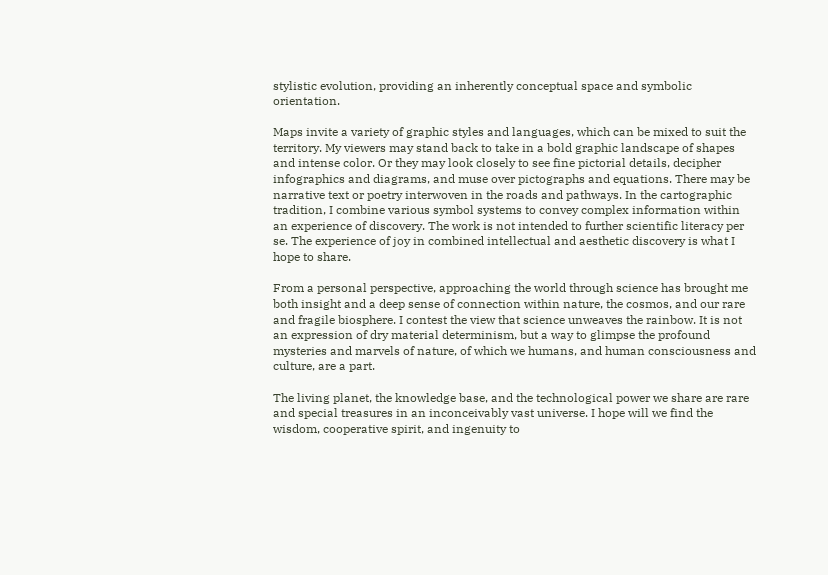stylistic evolution, providing an inherently conceptual space and symbolic orientation.

Maps invite a variety of graphic styles and languages, which can be mixed to suit the territory. My viewers may stand back to take in a bold graphic landscape of shapes and intense color. Or they may look closely to see fine pictorial details, decipher infographics and diagrams, and muse over pictographs and equations. There may be narrative text or poetry interwoven in the roads and pathways. In the cartographic tradition, I combine various symbol systems to convey complex information within an experience of discovery. The work is not intended to further scientific literacy per se. The experience of joy in combined intellectual and aesthetic discovery is what I hope to share.

From a personal perspective, approaching the world through science has brought me both insight and a deep sense of connection within nature, the cosmos, and our rare and fragile biosphere. I contest the view that science unweaves the rainbow. It is not an expression of dry material determinism, but a way to glimpse the profound mysteries and marvels of nature, of which we humans, and human consciousness and culture, are a part.

The living planet, the knowledge base, and the technological power we share are rare and special treasures in an inconceivably vast universe. I hope will we find the wisdom, cooperative spirit, and ingenuity to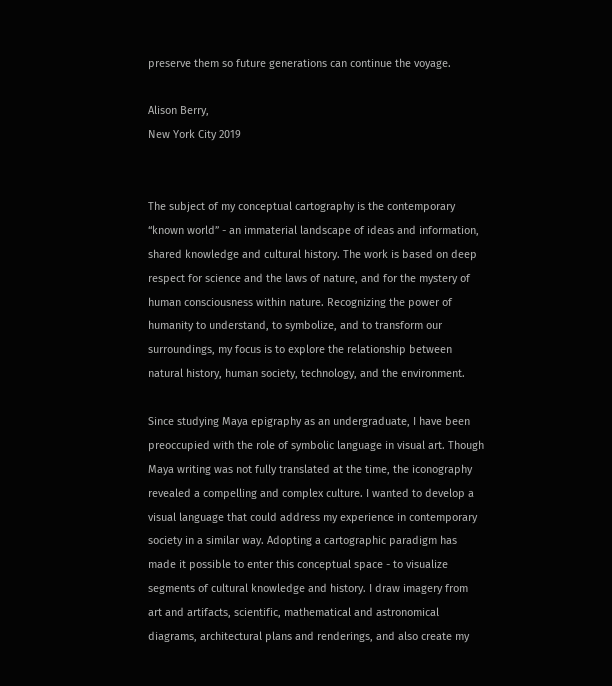preserve them so future generations can continue the voyage.

Alison Berry,
New York City 2019


The subject of my conceptual cartography is the contemporary “known world” - an immaterial landscape of ideas and information, shared knowledge and cultural history. The work is based on deep respect for science and the laws of nature, and for the mystery of human consciousness within nature. Recognizing the power of humanity to understand, to symbolize, and to transform our surroundings, my focus is to explore the relationship between natural history, human society, technology, and the environment.

Since studying Maya epigraphy as an undergraduate, I have been preoccupied with the role of symbolic language in visual art. Though Maya writing was not fully translated at the time, the iconography revealed a compelling and complex culture. I wanted to develop a visual language that could address my experience in contemporary society in a similar way. Adopting a cartographic paradigm has made it possible to enter this conceptual space - to visualize segments of cultural knowledge and history. I draw imagery from art and artifacts, scientific, mathematical and astronomical diagrams, architectural plans and renderings, and also create my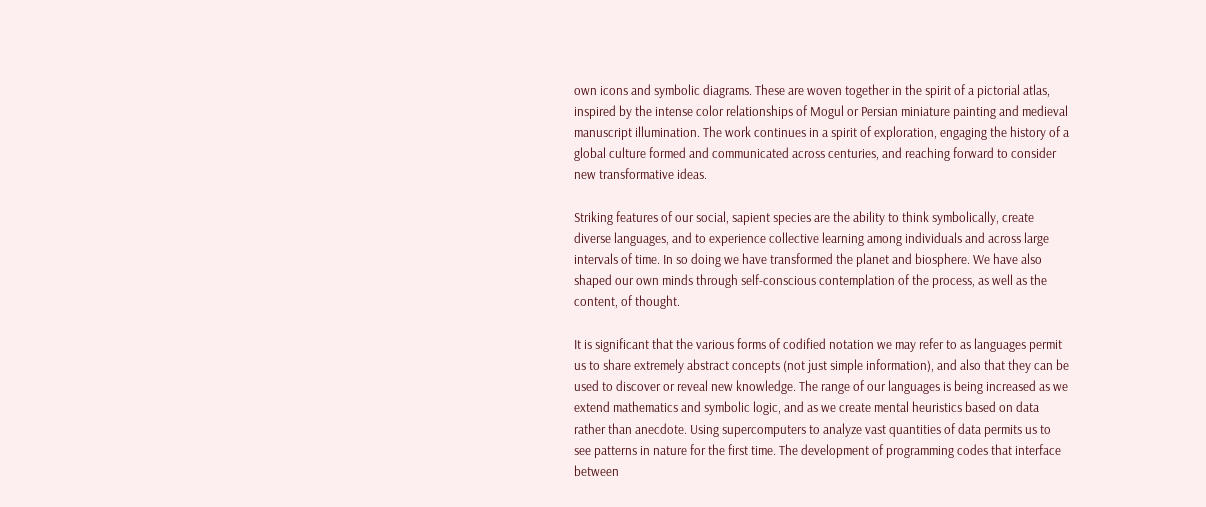own icons and symbolic diagrams. These are woven together in the spirit of a pictorial atlas, inspired by the intense color relationships of Mogul or Persian miniature painting and medieval manuscript illumination. The work continues in a spirit of exploration, engaging the history of a global culture formed and communicated across centuries, and reaching forward to consider new transformative ideas.

Striking features of our social, sapient species are the ability to think symbolically, create diverse languages, and to experience collective learning among individuals and across large intervals of time. In so doing we have transformed the planet and biosphere. We have also shaped our own minds through self-conscious contemplation of the process, as well as the content, of thought.

It is significant that the various forms of codified notation we may refer to as languages permit us to share extremely abstract concepts (not just simple information), and also that they can be used to discover or reveal new knowledge. The range of our languages is being increased as we extend mathematics and symbolic logic, and as we create mental heuristics based on data rather than anecdote. Using supercomputers to analyze vast quantities of data permits us to see patterns in nature for the first time. The development of programming codes that interface between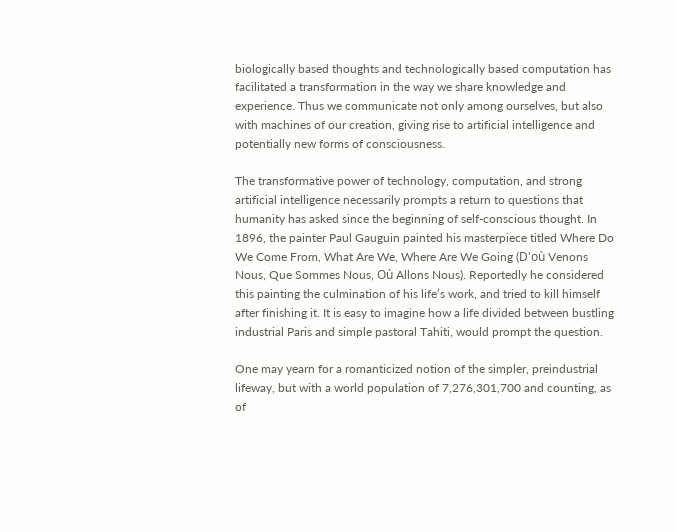biologically based thoughts and technologically based computation has facilitated a transformation in the way we share knowledge and experience. Thus we communicate not only among ourselves, but also with machines of our creation, giving rise to artificial intelligence and potentially new forms of consciousness.

The transformative power of technology, computation, and strong artificial intelligence necessarily prompts a return to questions that humanity has asked since the beginning of self-conscious thought. In 1896, the painter Paul Gauguin painted his masterpiece titled Where Do We Come From, What Are We, Where Are We Going (D'où Venons Nous, Que Sommes Nous, Où Allons Nous). Reportedly he considered this painting the culmination of his life’s work, and tried to kill himself after finishing it. It is easy to imagine how a life divided between bustling industrial Paris and simple pastoral Tahiti, would prompt the question.

One may yearn for a romanticized notion of the simpler, preindustrial lifeway, but with a world population of 7,276,301,700 and counting, as of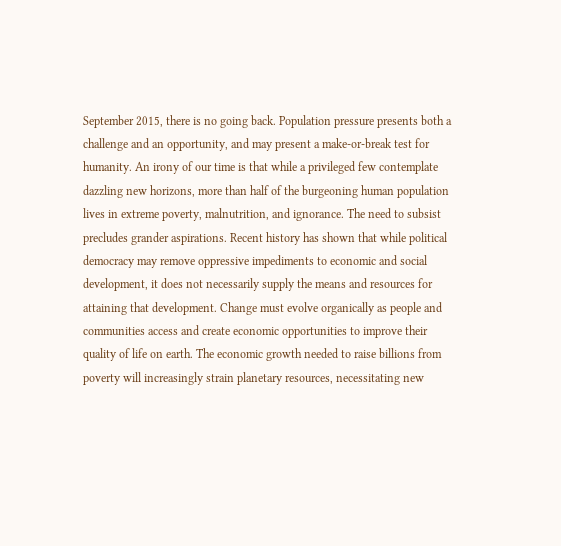September 2015, there is no going back. Population pressure presents both a challenge and an opportunity, and may present a make-or-break test for humanity. An irony of our time is that while a privileged few contemplate dazzling new horizons, more than half of the burgeoning human population lives in extreme poverty, malnutrition, and ignorance. The need to subsist precludes grander aspirations. Recent history has shown that while political democracy may remove oppressive impediments to economic and social development, it does not necessarily supply the means and resources for attaining that development. Change must evolve organically as people and communities access and create economic opportunities to improve their quality of life on earth. The economic growth needed to raise billions from poverty will increasingly strain planetary resources, necessitating new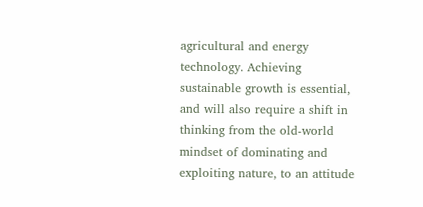agricultural and energy technology. Achieving sustainable growth is essential, and will also require a shift in thinking from the old-world mindset of dominating and exploiting nature, to an attitude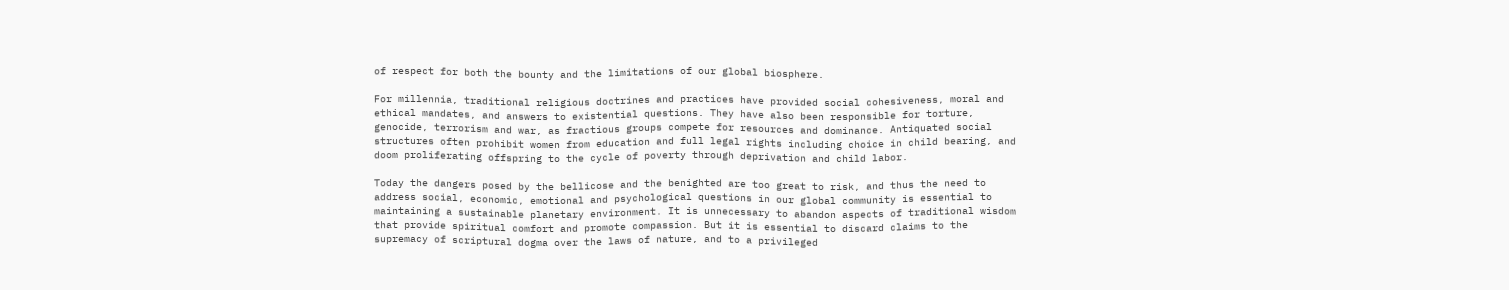of respect for both the bounty and the limitations of our global biosphere.

For millennia, traditional religious doctrines and practices have provided social cohesiveness, moral and ethical mandates, and answers to existential questions. They have also been responsible for torture, genocide, terrorism and war, as fractious groups compete for resources and dominance. Antiquated social structures often prohibit women from education and full legal rights including choice in child bearing, and doom proliferating offspring to the cycle of poverty through deprivation and child labor.

Today the dangers posed by the bellicose and the benighted are too great to risk, and thus the need to address social, economic, emotional and psychological questions in our global community is essential to maintaining a sustainable planetary environment. It is unnecessary to abandon aspects of traditional wisdom that provide spiritual comfort and promote compassion. But it is essential to discard claims to the supremacy of scriptural dogma over the laws of nature, and to a privileged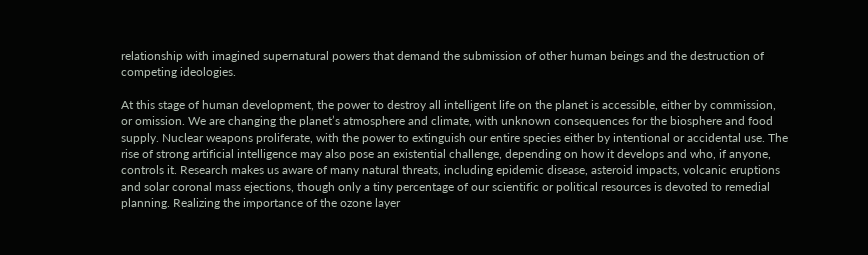relationship with imagined supernatural powers that demand the submission of other human beings and the destruction of competing ideologies.

At this stage of human development, the power to destroy all intelligent life on the planet is accessible, either by commission, or omission. We are changing the planet’s atmosphere and climate, with unknown consequences for the biosphere and food supply. Nuclear weapons proliferate, with the power to extinguish our entire species either by intentional or accidental use. The rise of strong artificial intelligence may also pose an existential challenge, depending on how it develops and who, if anyone, controls it. Research makes us aware of many natural threats, including epidemic disease, asteroid impacts, volcanic eruptions and solar coronal mass ejections, though only a tiny percentage of our scientific or political resources is devoted to remedial planning. Realizing the importance of the ozone layer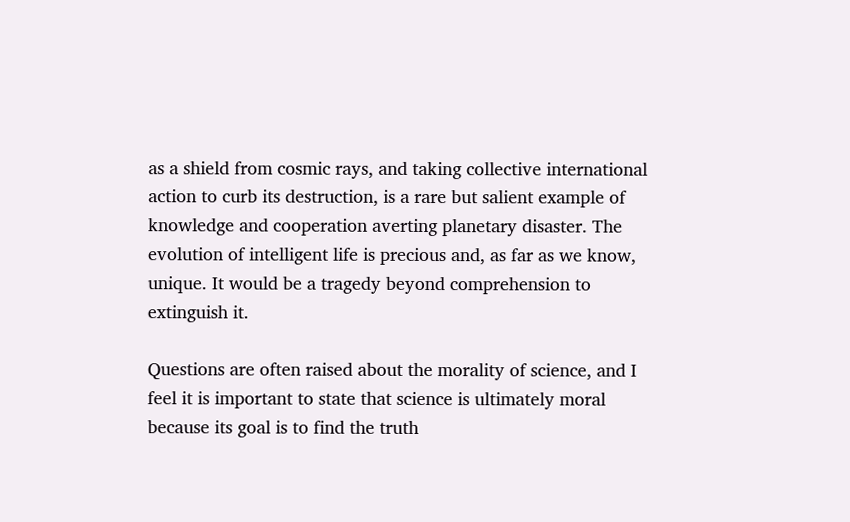as a shield from cosmic rays, and taking collective international action to curb its destruction, is a rare but salient example of knowledge and cooperation averting planetary disaster. The evolution of intelligent life is precious and, as far as we know, unique. It would be a tragedy beyond comprehension to extinguish it.

Questions are often raised about the morality of science, and I feel it is important to state that science is ultimately moral because its goal is to find the truth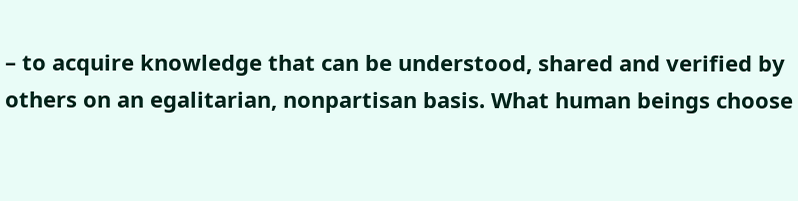– to acquire knowledge that can be understood, shared and verified by others on an egalitarian, nonpartisan basis. What human beings choose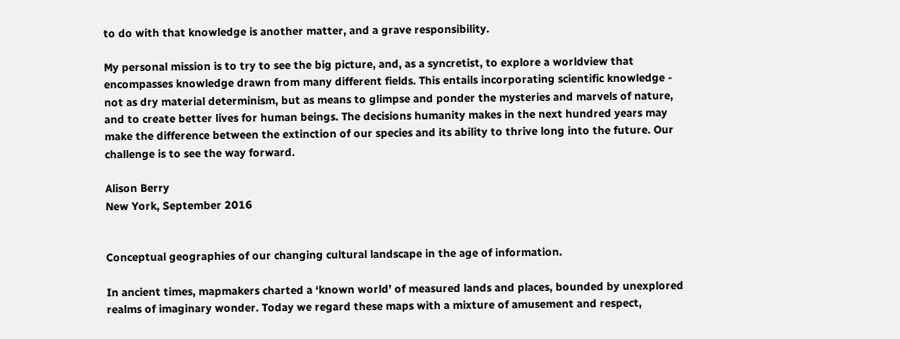to do with that knowledge is another matter, and a grave responsibility.

My personal mission is to try to see the big picture, and, as a syncretist, to explore a worldview that encompasses knowledge drawn from many different fields. This entails incorporating scientific knowledge - not as dry material determinism, but as means to glimpse and ponder the mysteries and marvels of nature, and to create better lives for human beings. The decisions humanity makes in the next hundred years may make the difference between the extinction of our species and its ability to thrive long into the future. Our challenge is to see the way forward.

Alison Berry
New York, September 2016


Conceptual geographies of our changing cultural landscape in the age of information.

In ancient times, mapmakers charted a ‘known world’ of measured lands and places, bounded by unexplored realms of imaginary wonder. Today we regard these maps with a mixture of amusement and respect,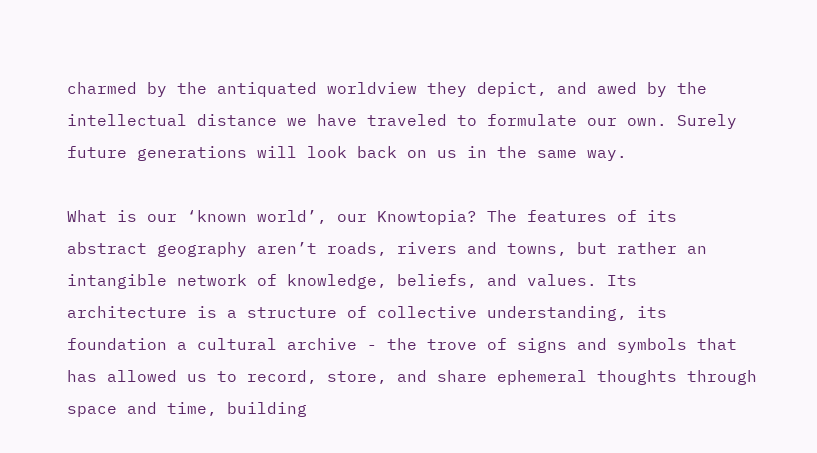charmed by the antiquated worldview they depict, and awed by the intellectual distance we have traveled to formulate our own. Surely future generations will look back on us in the same way.

What is our ‘known world’, our Knowtopia? The features of its abstract geography aren’t roads, rivers and towns, but rather an intangible network of knowledge, beliefs, and values. Its architecture is a structure of collective understanding, its foundation a cultural archive - the trove of signs and symbols that has allowed us to record, store, and share ephemeral thoughts through space and time, building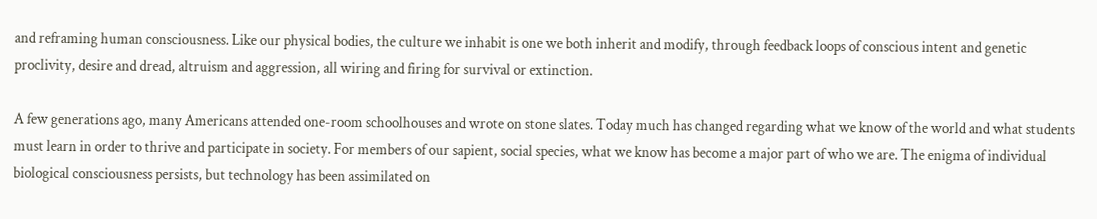and reframing human consciousness. Like our physical bodies, the culture we inhabit is one we both inherit and modify, through feedback loops of conscious intent and genetic proclivity, desire and dread, altruism and aggression, all wiring and firing for survival or extinction.

A few generations ago, many Americans attended one-room schoolhouses and wrote on stone slates. Today much has changed regarding what we know of the world and what students must learn in order to thrive and participate in society. For members of our sapient, social species, what we know has become a major part of who we are. The enigma of individual biological consciousness persists, but technology has been assimilated on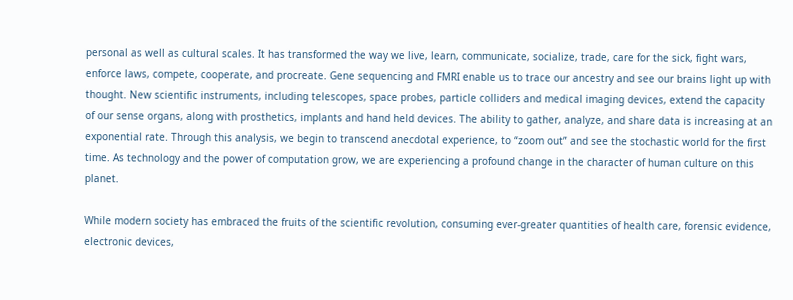personal as well as cultural scales. It has transformed the way we live, learn, communicate, socialize, trade, care for the sick, fight wars, enforce laws, compete, cooperate, and procreate. Gene sequencing and FMRI enable us to trace our ancestry and see our brains light up with thought. New scientific instruments, including telescopes, space probes, particle colliders and medical imaging devices, extend the capacity of our sense organs, along with prosthetics, implants and hand held devices. The ability to gather, analyze, and share data is increasing at an exponential rate. Through this analysis, we begin to transcend anecdotal experience, to “zoom out” and see the stochastic world for the first time. As technology and the power of computation grow, we are experiencing a profound change in the character of human culture on this planet.

While modern society has embraced the fruits of the scientific revolution, consuming ever-greater quantities of health care, forensic evidence, electronic devices,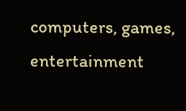computers, games, entertainment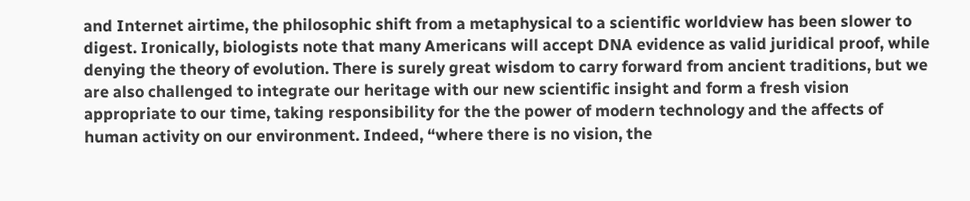and Internet airtime, the philosophic shift from a metaphysical to a scientific worldview has been slower to digest. Ironically, biologists note that many Americans will accept DNA evidence as valid juridical proof, while denying the theory of evolution. There is surely great wisdom to carry forward from ancient traditions, but we are also challenged to integrate our heritage with our new scientific insight and form a fresh vision appropriate to our time, taking responsibility for the the power of modern technology and the affects of human activity on our environment. Indeed, “where there is no vision, the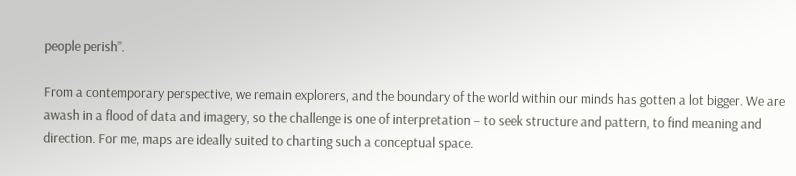people perish”.

From a contemporary perspective, we remain explorers, and the boundary of the world within our minds has gotten a lot bigger. We are awash in a flood of data and imagery, so the challenge is one of interpretation – to seek structure and pattern, to find meaning and direction. For me, maps are ideally suited to charting such a conceptual space.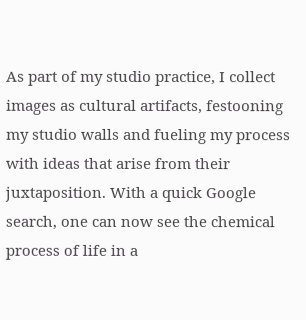As part of my studio practice, I collect images as cultural artifacts, festooning my studio walls and fueling my process with ideas that arise from their juxtaposition. With a quick Google search, one can now see the chemical process of life in a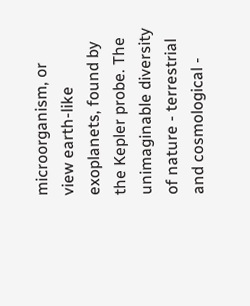microorganism, or view earth-like exoplanets, found by the Kepler probe. The unimaginable diversity of nature - terrestrial and cosmological -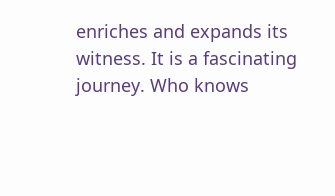enriches and expands its witness. It is a fascinating journey. Who knows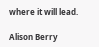where it will lead.

Alison Berry